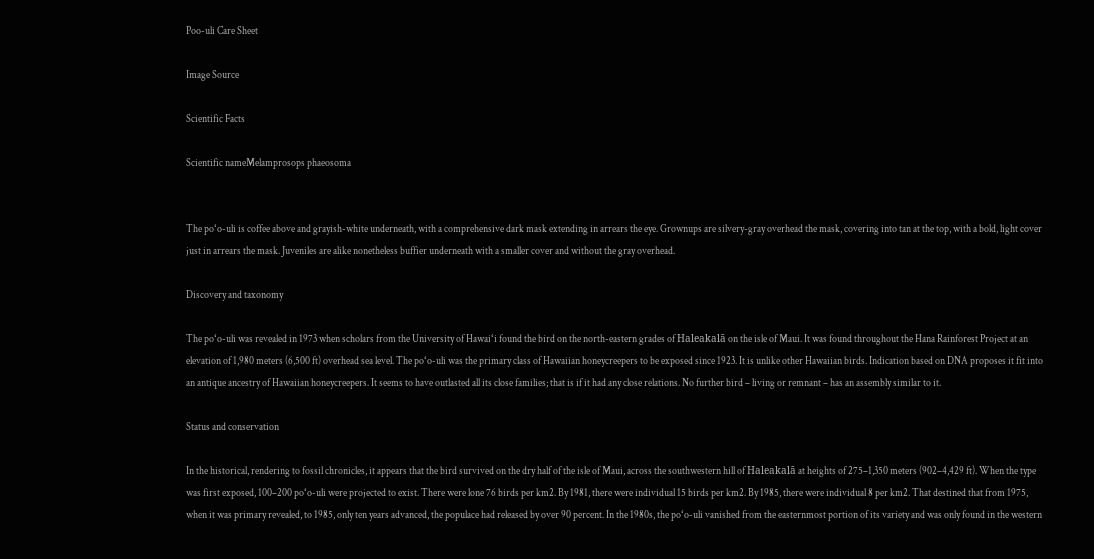Poo-uli Care Sheet

Image Source

Scientific Facts

Scientific nameMelamprosops phaeosoma


The poʻo-uli is coffee above and grayish-white underneath, with a comprehensive dark mask extending in arrears the eye. Grownups are silvery-gray overhead the mask, covering into tan at the top, with a bold, light cover just in arrears the mask. Juveniles are alike nonetheless buffier underneath with a smaller cover and without the gray overhead.

Discovery and taxonomy

The poʻo-uli was revealed in 1973 when scholars from the University of Hawaiʻi found the bird on the north-eastern grades of Haleakalā on the isle of Maui. It was found throughout the Hana Rainforest Project at an elevation of 1,980 meters (6,500 ft) overhead sea level. The poʻo-uli was the primary class of Hawaiian honeycreepers to be exposed since 1923. It is unlike other Hawaiian birds. Indication based on DNA proposes it fit into an antique ancestry of Hawaiian honeycreepers. It seems to have outlasted all its close families; that is if it had any close relations. No further bird – living or remnant – has an assembly similar to it.

Status and conservation

In the historical, rendering to fossil chronicles, it appears that the bird survived on the dry half of the isle of Maui, across the southwestern hill of Haleakalā at heights of 275–1,350 meters (902–4,429 ft). When the type was first exposed, 100–200 poʻo-uli were projected to exist. There were lone 76 birds per km2. By 1981, there were individual 15 birds per km2. By 1985, there were individual 8 per km2. That destined that from 1975, when it was primary revealed, to 1985, only ten years advanced, the populace had released by over 90 percent. In the 1980s, the poʻo-uli vanished from the easternmost portion of its variety and was only found in the western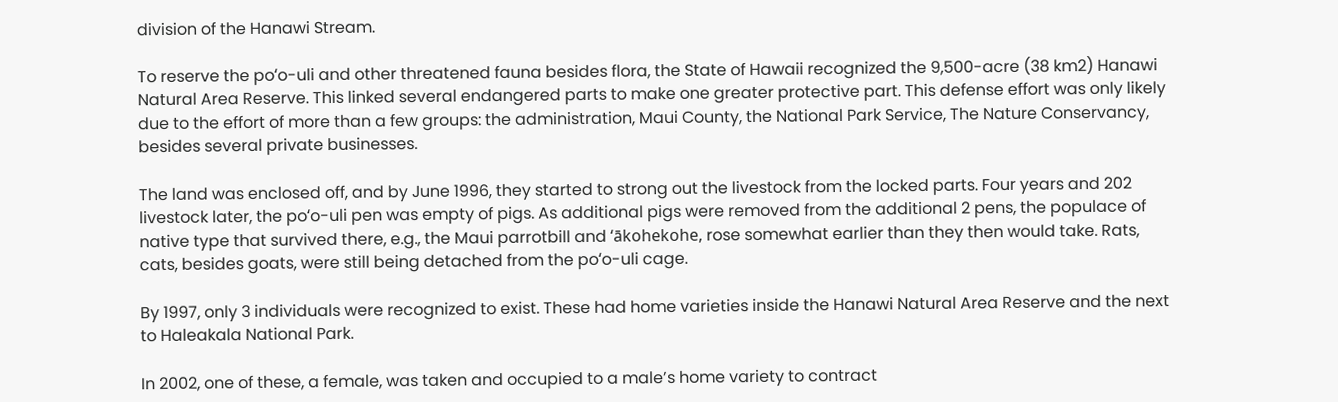division of the Hanawi Stream.

To reserve the poʻo-uli and other threatened fauna besides flora, the State of Hawaii recognized the 9,500-acre (38 km2) Hanawi Natural Area Reserve. This linked several endangered parts to make one greater protective part. This defense effort was only likely due to the effort of more than a few groups: the administration, Maui County, the National Park Service, The Nature Conservancy, besides several private businesses.

The land was enclosed off, and by June 1996, they started to strong out the livestock from the locked parts. Four years and 202 livestock later, the poʻo-uli pen was empty of pigs. As additional pigs were removed from the additional 2 pens, the populace of native type that survived there, e.g., the Maui parrotbill and ʻākohekohe, rose somewhat earlier than they then would take. Rats, cats, besides goats, were still being detached from the poʻo-uli cage.

By 1997, only 3 individuals were recognized to exist. These had home varieties inside the Hanawi Natural Area Reserve and the next to Haleakala National Park.

In 2002, one of these, a female, was taken and occupied to a male’s home variety to contract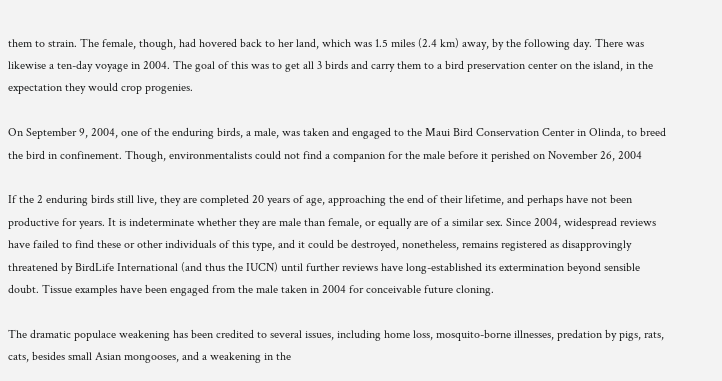them to strain. The female, though, had hovered back to her land, which was 1.5 miles (2.4 km) away, by the following day. There was likewise a ten-day voyage in 2004. The goal of this was to get all 3 birds and carry them to a bird preservation center on the island, in the expectation they would crop progenies.

On September 9, 2004, one of the enduring birds, a male, was taken and engaged to the Maui Bird Conservation Center in Olinda, to breed the bird in confinement. Though, environmentalists could not find a companion for the male before it perished on November 26, 2004

If the 2 enduring birds still live, they are completed 20 years of age, approaching the end of their lifetime, and perhaps have not been productive for years. It is indeterminate whether they are male than female, or equally are of a similar sex. Since 2004, widespread reviews have failed to find these or other individuals of this type, and it could be destroyed, nonetheless, remains registered as disapprovingly threatened by BirdLife International (and thus the IUCN) until further reviews have long-established its extermination beyond sensible doubt. Tissue examples have been engaged from the male taken in 2004 for conceivable future cloning.

The dramatic populace weakening has been credited to several issues, including home loss, mosquito-borne illnesses, predation by pigs, rats, cats, besides small Asian mongooses, and a weakening in the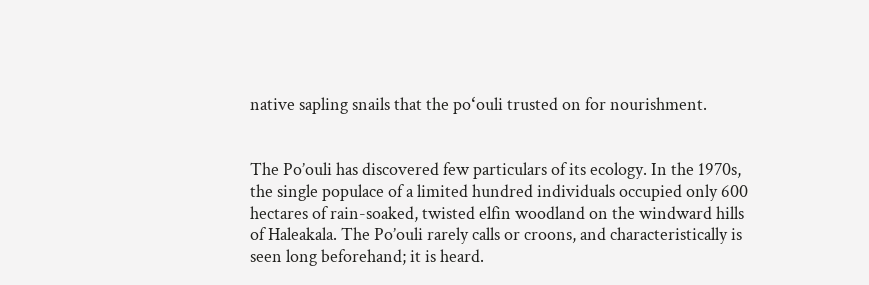native sapling snails that the poʻouli trusted on for nourishment.


The Po’ouli has discovered few particulars of its ecology. In the 1970s, the single populace of a limited hundred individuals occupied only 600 hectares of rain-soaked, twisted elfin woodland on the windward hills of Haleakala. The Po’ouli rarely calls or croons, and characteristically is seen long beforehand; it is heard.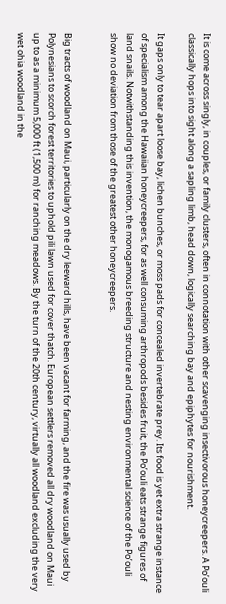It is come across singly, in couples, or family clusters, often in connotation with other scavenging insectivorous honeycreepers. A Po’ouli classically hops into sight along a sapling limb, head down, logically searching bay and epiphytes for nourishment.

It gaps only to tear apart loose bay, lichen bunches, or moss pads for concealed invertebrate prey. Its food is yet extra strange instance of specialism among the Hawaiian honeycreepers, for as well consuming arthropods besides fruit, the Po’ouli eats strange figures of land snails. Notwithstanding this invention, the monogamous breeding structure and nesting environmental science of the Po’ouli show no deviation from those of the greatest other honeycreepers.


Big tracts of woodland on Maui, particularly on the dry leeward hills, have been vacant for farming, and the fire was usually used by Polynesians to scorch forest territories to uphold pili lawn used for cover thatch. European settlers removed all dry woodland on Maui up to as a minimum 5,000 ft (1,500 m) for ranching meadows. By the turn of the 20th century, virtually all woodland excluding the very wet ohia woodland in the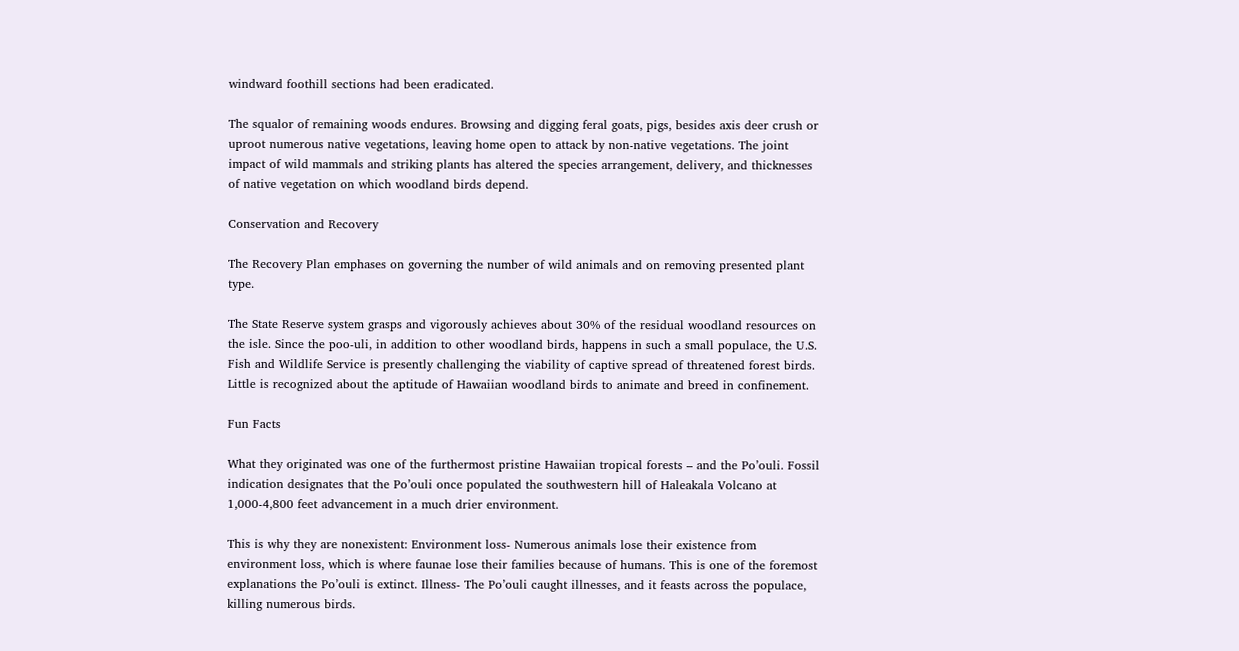windward foothill sections had been eradicated.

The squalor of remaining woods endures. Browsing and digging feral goats, pigs, besides axis deer crush or uproot numerous native vegetations, leaving home open to attack by non-native vegetations. The joint impact of wild mammals and striking plants has altered the species arrangement, delivery, and thicknesses of native vegetation on which woodland birds depend.

Conservation and Recovery

The Recovery Plan emphases on governing the number of wild animals and on removing presented plant type.

The State Reserve system grasps and vigorously achieves about 30% of the residual woodland resources on the isle. Since the poo-uli, in addition to other woodland birds, happens in such a small populace, the U.S. Fish and Wildlife Service is presently challenging the viability of captive spread of threatened forest birds. Little is recognized about the aptitude of Hawaiian woodland birds to animate and breed in confinement.

Fun Facts

What they originated was one of the furthermost pristine Hawaiian tropical forests – and the Po’ouli. Fossil indication designates that the Po’ouli once populated the southwestern hill of Haleakala Volcano at 1,000-4,800 feet advancement in a much drier environment.

This is why they are nonexistent: Environment loss- Numerous animals lose their existence from environment loss, which is where faunae lose their families because of humans. This is one of the foremost explanations the Po’ouli is extinct. Illness- The Po’ouli caught illnesses, and it feasts across the populace, killing numerous birds.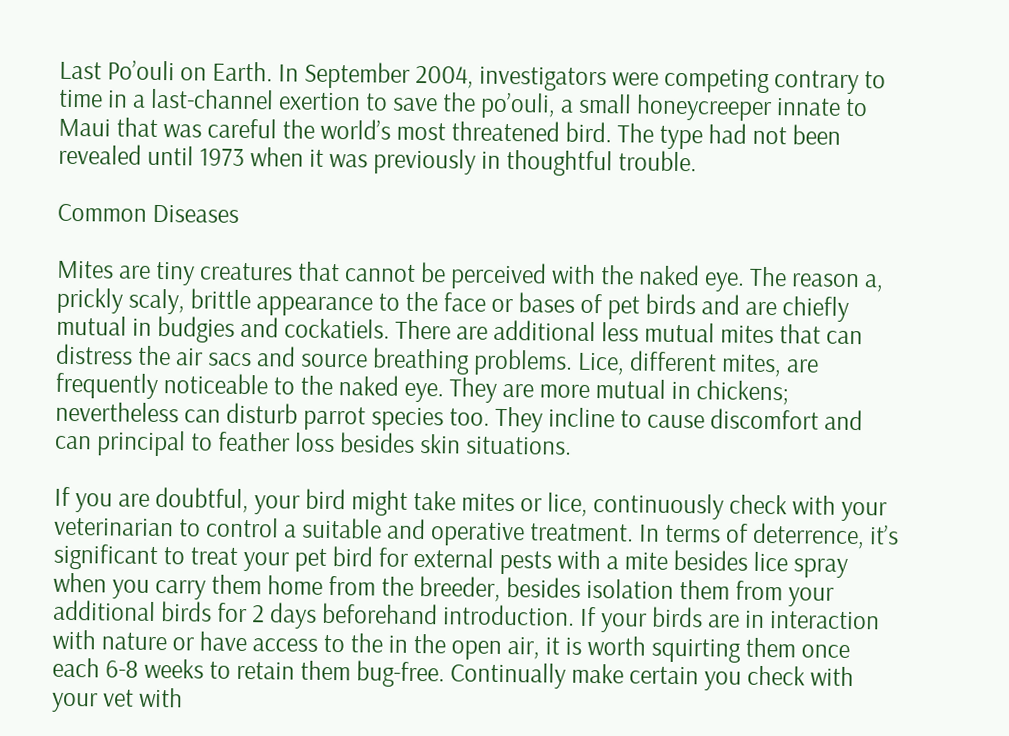Last Po’ouli on Earth. In September 2004, investigators were competing contrary to time in a last-channel exertion to save the po’ouli, a small honeycreeper innate to Maui that was careful the world’s most threatened bird. The type had not been revealed until 1973 when it was previously in thoughtful trouble.

Common Diseases

Mites are tiny creatures that cannot be perceived with the naked eye. The reason a, prickly scaly, brittle appearance to the face or bases of pet birds and are chiefly mutual in budgies and cockatiels. There are additional less mutual mites that can distress the air sacs and source breathing problems. Lice, different mites, are frequently noticeable to the naked eye. They are more mutual in chickens; nevertheless can disturb parrot species too. They incline to cause discomfort and can principal to feather loss besides skin situations.

If you are doubtful, your bird might take mites or lice, continuously check with your veterinarian to control a suitable and operative treatment. In terms of deterrence, it’s significant to treat your pet bird for external pests with a mite besides lice spray when you carry them home from the breeder, besides isolation them from your additional birds for 2 days beforehand introduction. If your birds are in interaction with nature or have access to the in the open air, it is worth squirting them once each 6-8 weeks to retain them bug-free. Continually make certain you check with your vet with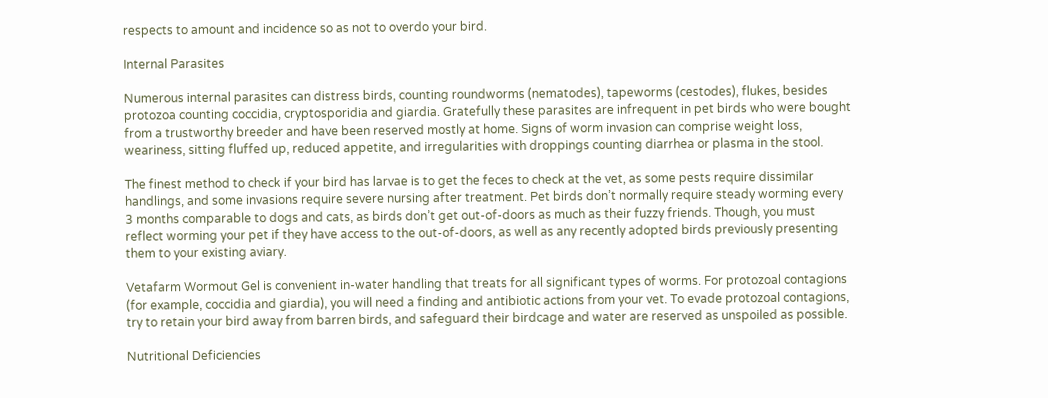respects to amount and incidence so as not to overdo your bird.

Internal Parasites

Numerous internal parasites can distress birds, counting roundworms (nematodes), tapeworms (cestodes), flukes, besides protozoa counting coccidia, cryptosporidia and giardia. Gratefully these parasites are infrequent in pet birds who were bought from a trustworthy breeder and have been reserved mostly at home. Signs of worm invasion can comprise weight loss, weariness, sitting fluffed up, reduced appetite, and irregularities with droppings counting diarrhea or plasma in the stool.

The finest method to check if your bird has larvae is to get the feces to check at the vet, as some pests require dissimilar handlings, and some invasions require severe nursing after treatment. Pet birds don’t normally require steady worming every 3 months comparable to dogs and cats, as birds don’t get out-of-doors as much as their fuzzy friends. Though, you must reflect worming your pet if they have access to the out-of-doors, as well as any recently adopted birds previously presenting them to your existing aviary.

Vetafarm Wormout Gel is convenient in-water handling that treats for all significant types of worms. For protozoal contagions (for example, coccidia and giardia), you will need a finding and antibiotic actions from your vet. To evade protozoal contagions, try to retain your bird away from barren birds, and safeguard their birdcage and water are reserved as unspoiled as possible.

Nutritional Deficiencies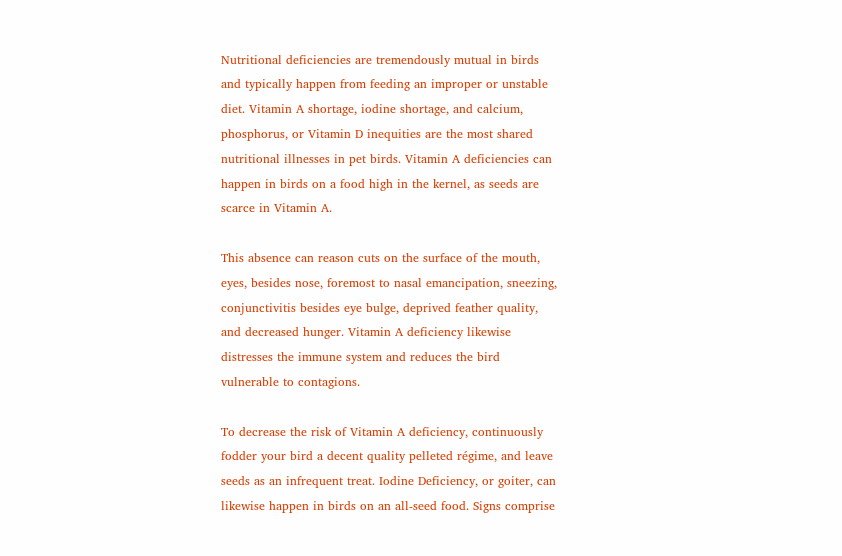Nutritional deficiencies are tremendously mutual in birds and typically happen from feeding an improper or unstable diet. Vitamin A shortage, iodine shortage, and calcium, phosphorus, or Vitamin D inequities are the most shared nutritional illnesses in pet birds. Vitamin A deficiencies can happen in birds on a food high in the kernel, as seeds are scarce in Vitamin A.

This absence can reason cuts on the surface of the mouth, eyes, besides nose, foremost to nasal emancipation, sneezing, conjunctivitis besides eye bulge, deprived feather quality, and decreased hunger. Vitamin A deficiency likewise distresses the immune system and reduces the bird vulnerable to contagions.

To decrease the risk of Vitamin A deficiency, continuously fodder your bird a decent quality pelleted régime, and leave seeds as an infrequent treat. Iodine Deficiency, or goiter, can likewise happen in birds on an all-seed food. Signs comprise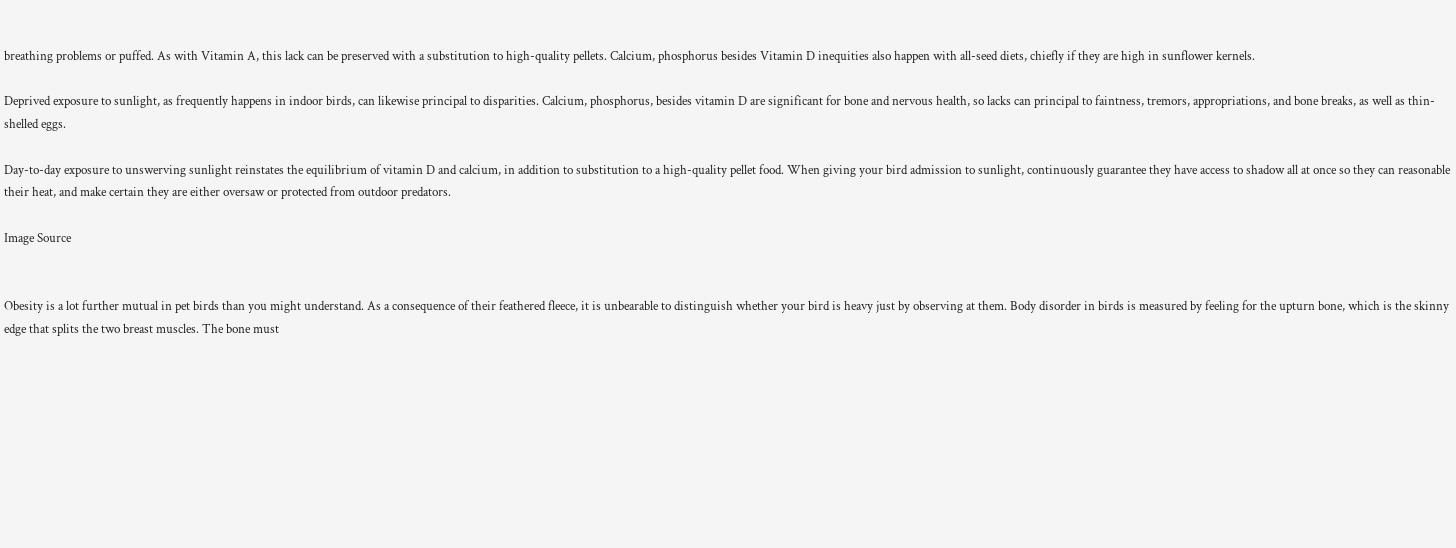breathing problems or puffed. As with Vitamin A, this lack can be preserved with a substitution to high-quality pellets. Calcium, phosphorus besides Vitamin D inequities also happen with all-seed diets, chiefly if they are high in sunflower kernels.

Deprived exposure to sunlight, as frequently happens in indoor birds, can likewise principal to disparities. Calcium, phosphorus, besides vitamin D are significant for bone and nervous health, so lacks can principal to faintness, tremors, appropriations, and bone breaks, as well as thin-shelled eggs.

Day-to-day exposure to unswerving sunlight reinstates the equilibrium of vitamin D and calcium, in addition to substitution to a high-quality pellet food. When giving your bird admission to sunlight, continuously guarantee they have access to shadow all at once so they can reasonable their heat, and make certain they are either oversaw or protected from outdoor predators.

Image Source


Obesity is a lot further mutual in pet birds than you might understand. As a consequence of their feathered fleece, it is unbearable to distinguish whether your bird is heavy just by observing at them. Body disorder in birds is measured by feeling for the upturn bone, which is the skinny edge that splits the two breast muscles. The bone must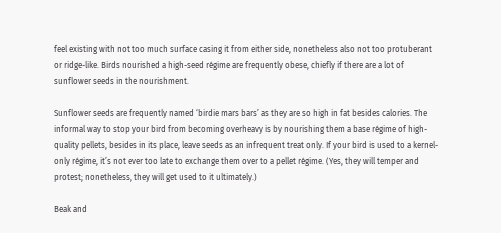feel existing with not too much surface casing it from either side, nonetheless also not too protuberant or ridge-like. Birds nourished a high-seed régime are frequently obese, chiefly if there are a lot of sunflower seeds in the nourishment.

Sunflower seeds are frequently named ‘birdie mars bars’ as they are so high in fat besides calories. The informal way to stop your bird from becoming overheavy is by nourishing them a base régime of high-quality pellets, besides in its place, leave seeds as an infrequent treat only. If your bird is used to a kernel-only régime, it’s not ever too late to exchange them over to a pellet régime. (Yes, they will temper and protest; nonetheless, they will get used to it ultimately.)

Beak and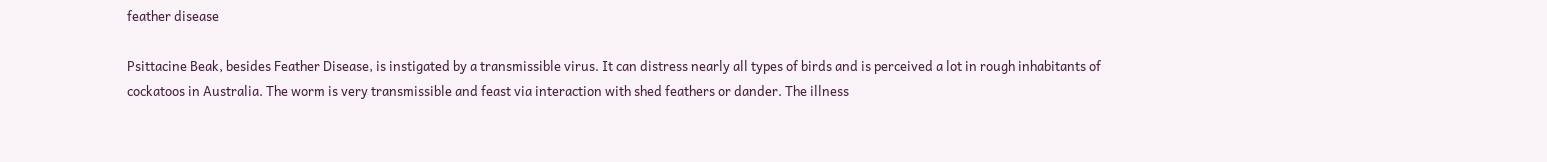feather disease

Psittacine Beak, besides Feather Disease, is instigated by a transmissible virus. It can distress nearly all types of birds and is perceived a lot in rough inhabitants of cockatoos in Australia. The worm is very transmissible and feast via interaction with shed feathers or dander. The illness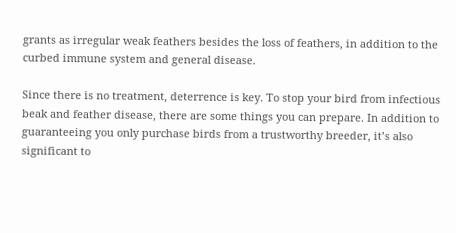grants as irregular weak feathers besides the loss of feathers, in addition to the curbed immune system and general disease.

Since there is no treatment, deterrence is key. To stop your bird from infectious beak and feather disease, there are some things you can prepare. In addition to guaranteeing you only purchase birds from a trustworthy breeder, it’s also significant to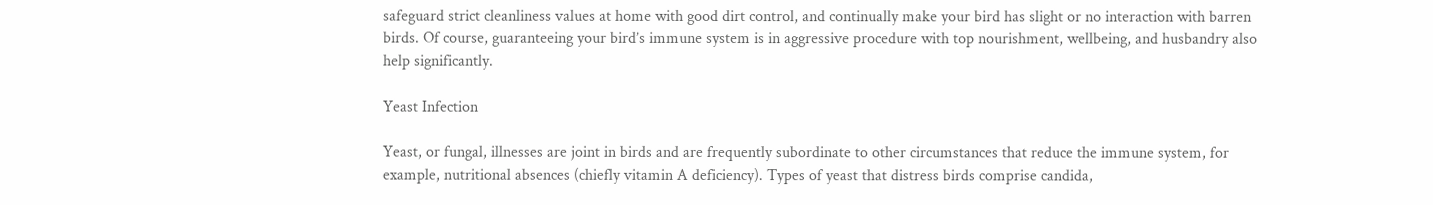safeguard strict cleanliness values at home with good dirt control, and continually make your bird has slight or no interaction with barren birds. Of course, guaranteeing your bird’s immune system is in aggressive procedure with top nourishment, wellbeing, and husbandry also help significantly.

Yeast Infection

Yeast, or fungal, illnesses are joint in birds and are frequently subordinate to other circumstances that reduce the immune system, for example, nutritional absences (chiefly vitamin A deficiency). Types of yeast that distress birds comprise candida,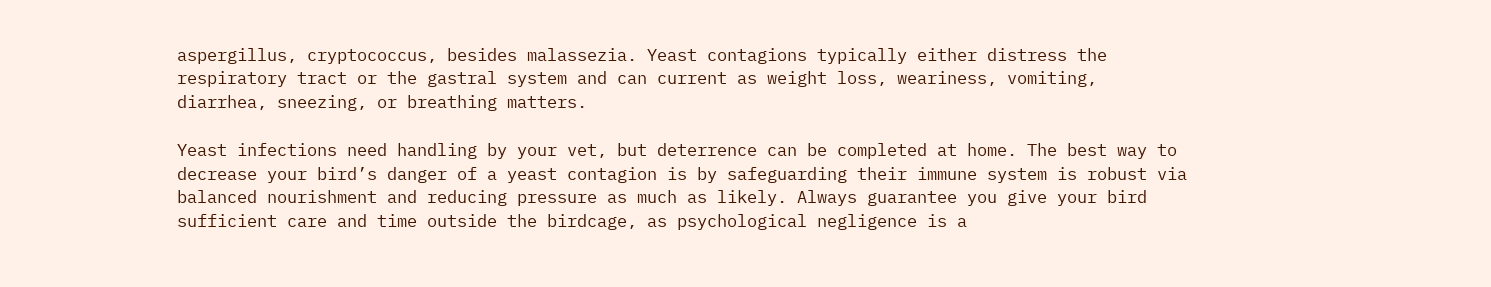aspergillus, cryptococcus, besides malassezia. Yeast contagions typically either distress the respiratory tract or the gastral system and can current as weight loss, weariness, vomiting, diarrhea, sneezing, or breathing matters.

Yeast infections need handling by your vet, but deterrence can be completed at home. The best way to decrease your bird’s danger of a yeast contagion is by safeguarding their immune system is robust via balanced nourishment and reducing pressure as much as likely. Always guarantee you give your bird sufficient care and time outside the birdcage, as psychological negligence is a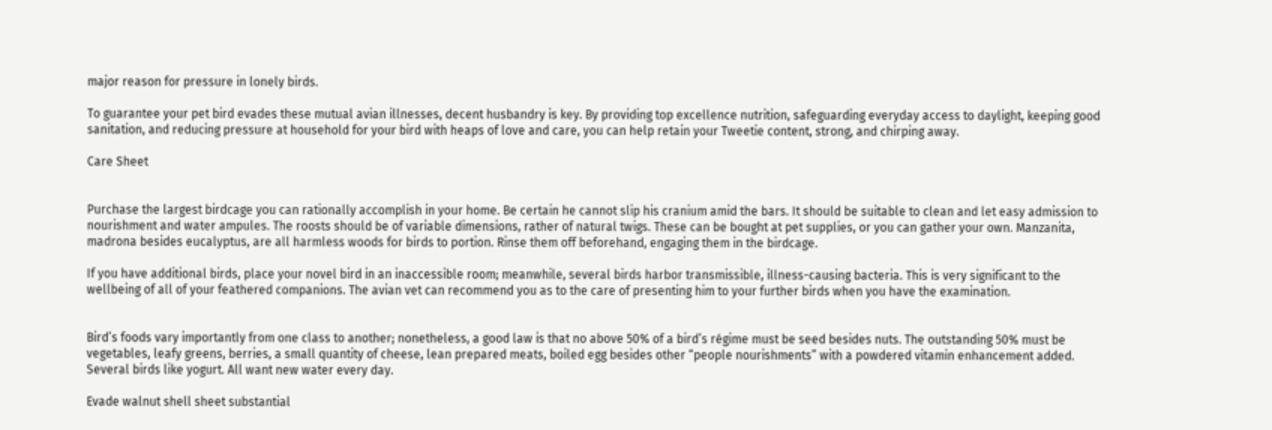major reason for pressure in lonely birds.

To guarantee your pet bird evades these mutual avian illnesses, decent husbandry is key. By providing top excellence nutrition, safeguarding everyday access to daylight, keeping good sanitation, and reducing pressure at household for your bird with heaps of love and care, you can help retain your Tweetie content, strong, and chirping away.

Care Sheet


Purchase the largest birdcage you can rationally accomplish in your home. Be certain he cannot slip his cranium amid the bars. It should be suitable to clean and let easy admission to nourishment and water ampules. The roosts should be of variable dimensions, rather of natural twigs. These can be bought at pet supplies, or you can gather your own. Manzanita, madrona besides eucalyptus, are all harmless woods for birds to portion. Rinse them off beforehand, engaging them in the birdcage.

If you have additional birds, place your novel bird in an inaccessible room; meanwhile, several birds harbor transmissible, illness-causing bacteria. This is very significant to the wellbeing of all of your feathered companions. The avian vet can recommend you as to the care of presenting him to your further birds when you have the examination.


Bird’s foods vary importantly from one class to another; nonetheless, a good law is that no above 50% of a bird’s régime must be seed besides nuts. The outstanding 50% must be vegetables, leafy greens, berries, a small quantity of cheese, lean prepared meats, boiled egg besides other “people nourishments” with a powdered vitamin enhancement added. Several birds like yogurt. All want new water every day.

Evade walnut shell sheet substantial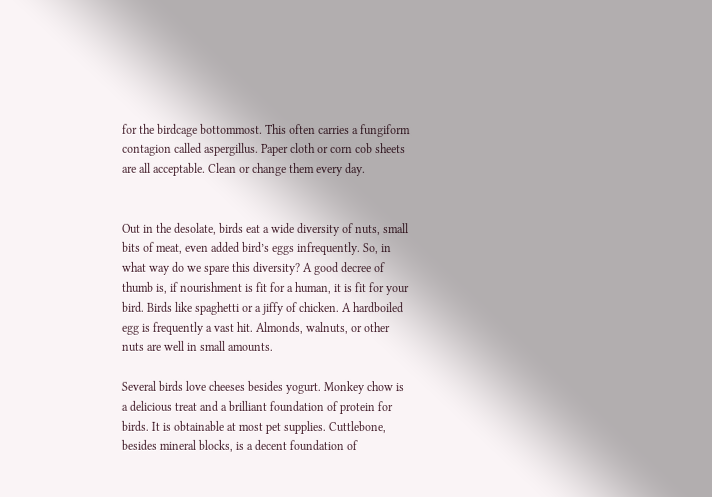for the birdcage bottommost. This often carries a fungiform contagion called aspergillus. Paper cloth or corn cob sheets are all acceptable. Clean or change them every day.


Out in the desolate, birds eat a wide diversity of nuts, small bits of meat, even added bird’s eggs infrequently. So, in what way do we spare this diversity? A good decree of thumb is, if nourishment is fit for a human, it is fit for your bird. Birds like spaghetti or a jiffy of chicken. A hardboiled egg is frequently a vast hit. Almonds, walnuts, or other nuts are well in small amounts.

Several birds love cheeses besides yogurt. Monkey chow is a delicious treat and a brilliant foundation of protein for birds. It is obtainable at most pet supplies. Cuttlebone, besides mineral blocks, is a decent foundation of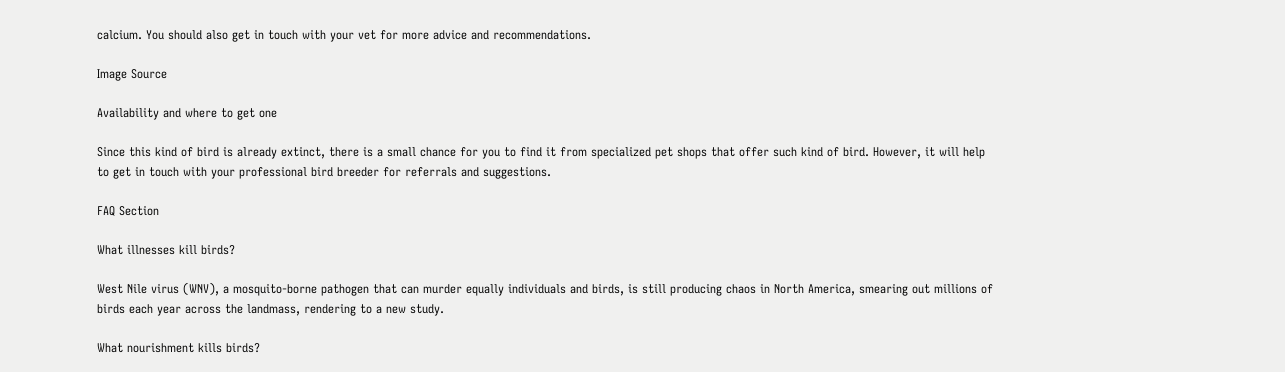calcium. You should also get in touch with your vet for more advice and recommendations.

Image Source

Availability and where to get one

Since this kind of bird is already extinct, there is a small chance for you to find it from specialized pet shops that offer such kind of bird. However, it will help to get in touch with your professional bird breeder for referrals and suggestions.

FAQ Section

What illnesses kill birds?

West Nile virus (WNV), a mosquito-borne pathogen that can murder equally individuals and birds, is still producing chaos in North America, smearing out millions of birds each year across the landmass, rendering to a new study.

What nourishment kills birds?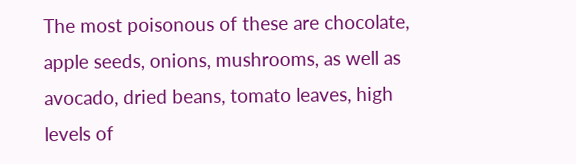The most poisonous of these are chocolate, apple seeds, onions, mushrooms, as well as avocado, dried beans, tomato leaves, high levels of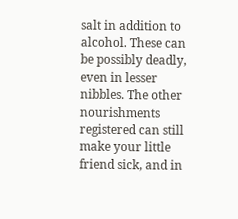salt in addition to alcohol. These can be possibly deadly, even in lesser nibbles. The other nourishments registered can still make your little friend sick, and in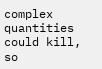complex quantities could kill, so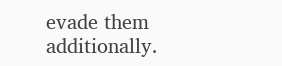evade them additionally.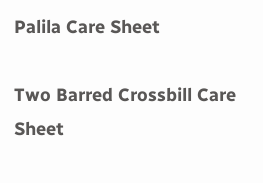Palila Care Sheet

Two Barred Crossbill Care Sheet